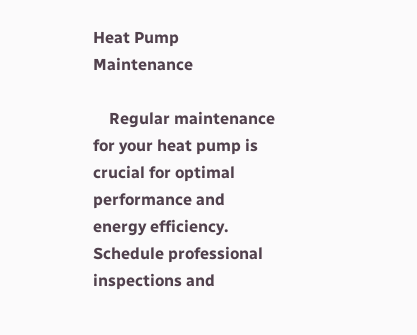Heat Pump Maintenance

    Regular maintenance for your heat pump is crucial for optimal performance and energy efficiency. Schedule professional inspections and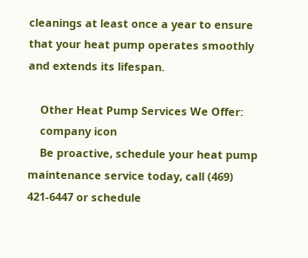cleanings at least once a year to ensure that your heat pump operates smoothly and extends its lifespan.

    Other Heat Pump Services We Offer:
    company icon
    Be proactive, schedule your heat pump maintenance service today, call (469) 421-6447 or schedule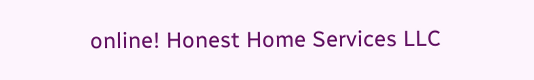online! Honest Home Services LLC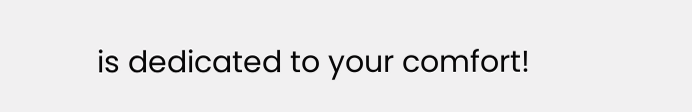is dedicated to your comfort!